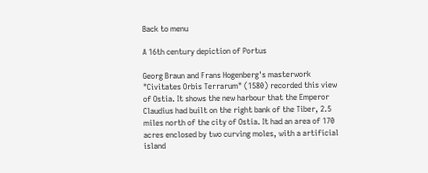Back to menu

A 16th century depiction of Portus

Georg Braun and Frans Hogenberg's masterwork "Civitates Orbis Terrarum" (1580) recorded this view of Ostia. It shows the new harbour that the Emperor Claudius had built on the right bank of the Tiber, 2.5 miles north of the city of Ostia. It had an area of 170 acres enclosed by two curving moles, with a artificial island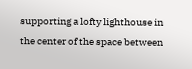supporting a lofty lighthouse in the center of the space between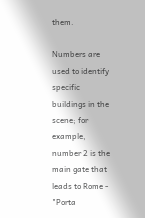them.

Numbers are used to identify specific buildings in the scene; for example, number 2 is the main gate that leads to Rome - "Porta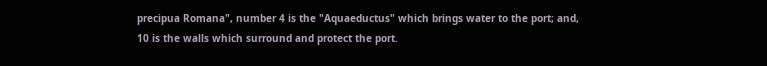precipua Romana", number 4 is the "Aquaeductus" which brings water to the port; and, 10 is the walls which surround and protect the port.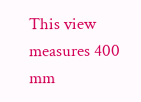This view measures 400 mm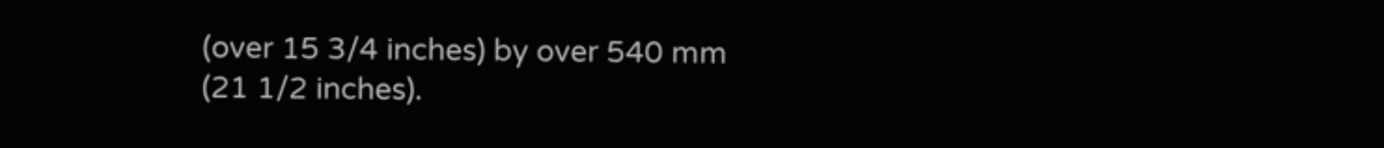(over 15 3/4 inches) by over 540 mm (21 1/2 inches).